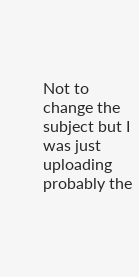Not to change the subject but I was just uploading probably the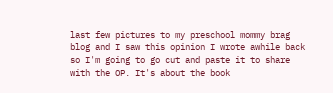last few pictures to my preschool mommy brag blog and I saw this opinion I wrote awhile back so I'm going to go cut and paste it to share with the OP. It's about the book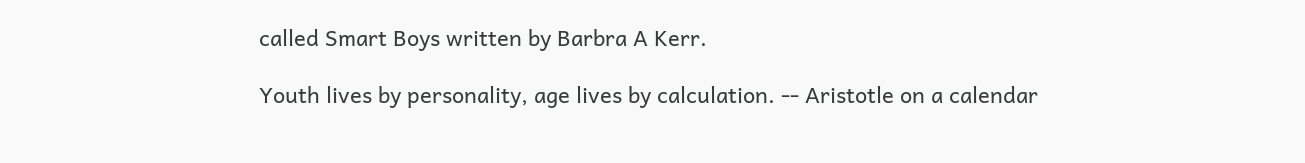called Smart Boys written by Barbra A Kerr.

Youth lives by personality, age lives by calculation. -- Aristotle on a calendar